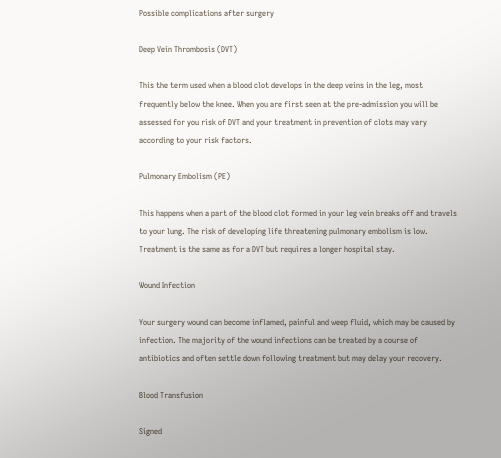Possible complications after surgery

Deep Vein Thrombosis (DVT)

This the term used when a blood clot develops in the deep veins in the leg, most frequently below the knee. When you are first seen at the pre-admission you will be assessed for you risk of DVT and your treatment in prevention of clots may vary according to your risk factors.

Pulmonary Embolism (PE)

This happens when a part of the blood clot formed in your leg vein breaks off and travels to your lung. The risk of developing life threatening pulmonary embolism is low. Treatment is the same as for a DVT but requires a longer hospital stay.

Wound Infection

Your surgery wound can become inflamed, painful and weep fluid, which may be caused by infection. The majority of the wound infections can be treated by a course of antibiotics and often settle down following treatment but may delay your recovery.

Blood Transfusion

Signed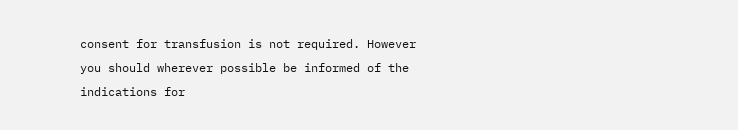consent for transfusion is not required. However you should wherever possible be informed of the indications for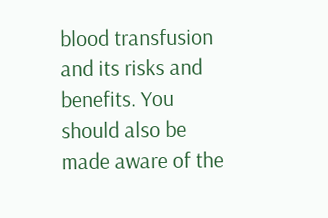blood transfusion and its risks and benefits. You should also be made aware of the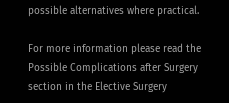possible alternatives where practical.

For more information please read the Possible Complications after Surgery section in the Elective Surgery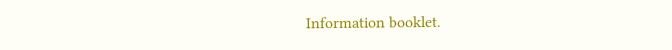Information booklet.